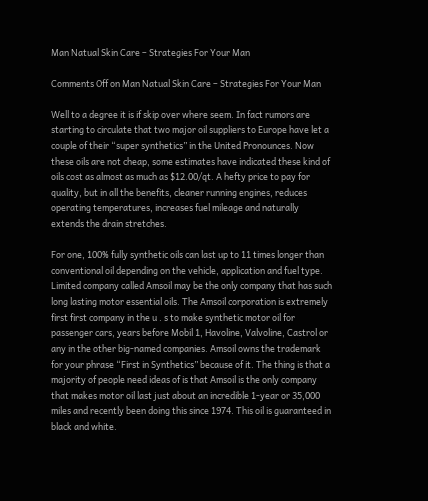Man Natual Skin Care – Strategies For Your Man

Comments Off on Man Natual Skin Care – Strategies For Your Man

Well to a degree it is if skip over where seem. In fact rumors are starting to circulate that two major oil suppliers to Europe have let a couple of their “super synthetics” in the United Pronounces. Now these oils are not cheap, some estimates have indicated these kind of oils cost as almost as much as $12.00/qt. A hefty price to pay for quality, but in all the benefits, cleaner running engines, reduces operating temperatures, increases fuel mileage and naturally extends the drain stretches.

For one, 100% fully synthetic oils can last up to 11 times longer than conventional oil depending on the vehicle, application and fuel type. Limited company called Amsoil may be the only company that has such long lasting motor essential oils. The Amsoil corporation is extremely first first company in the u . s to make synthetic motor oil for passenger cars, years before Mobil 1, Havoline, Valvoline, Castrol or any in the other big-named companies. Amsoil owns the trademark for your phrase “First in Synthetics” because of it. The thing is that a majority of people need ideas of is that Amsoil is the only company that makes motor oil last just about an incredible 1-year or 35,000 miles and recently been doing this since 1974. This oil is guaranteed in black and white.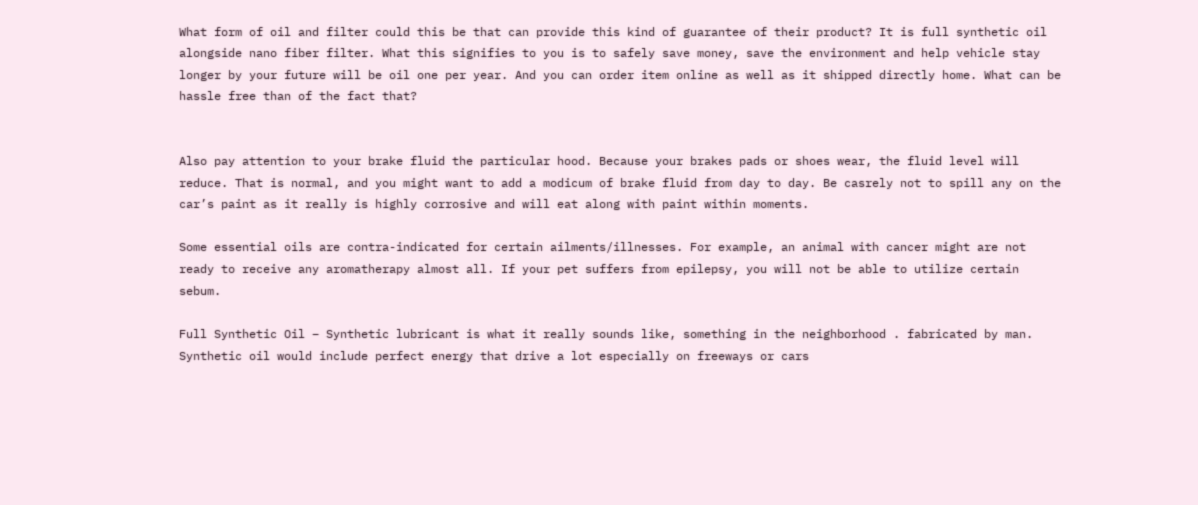What form of oil and filter could this be that can provide this kind of guarantee of their product? It is full synthetic oil alongside nano fiber filter. What this signifies to you is to safely save money, save the environment and help vehicle stay longer by your future will be oil one per year. And you can order item online as well as it shipped directly home. What can be hassle free than of the fact that?


Also pay attention to your brake fluid the particular hood. Because your brakes pads or shoes wear, the fluid level will reduce. That is normal, and you might want to add a modicum of brake fluid from day to day. Be casrely not to spill any on the car’s paint as it really is highly corrosive and will eat along with paint within moments.

Some essential oils are contra-indicated for certain ailments/illnesses. For example, an animal with cancer might are not ready to receive any aromatherapy almost all. If your pet suffers from epilepsy, you will not be able to utilize certain sebum.

Full Synthetic Oil – Synthetic lubricant is what it really sounds like, something in the neighborhood . fabricated by man. Synthetic oil would include perfect energy that drive a lot especially on freeways or cars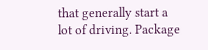that generally start a lot of driving. Package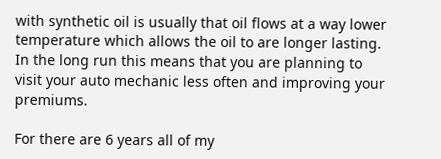with synthetic oil is usually that oil flows at a way lower temperature which allows the oil to are longer lasting. In the long run this means that you are planning to visit your auto mechanic less often and improving your premiums.

For there are 6 years all of my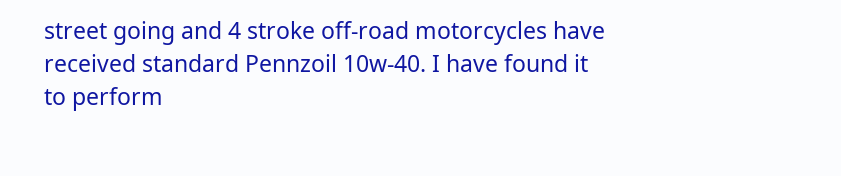street going and 4 stroke off-road motorcycles have received standard Pennzoil 10w-40. I have found it to perform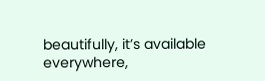beautifully, it’s available everywhere,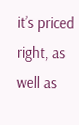it’s priced right, as well as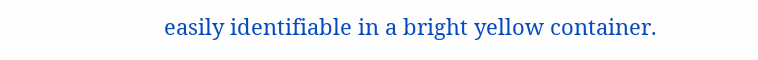easily identifiable in a bright yellow container.